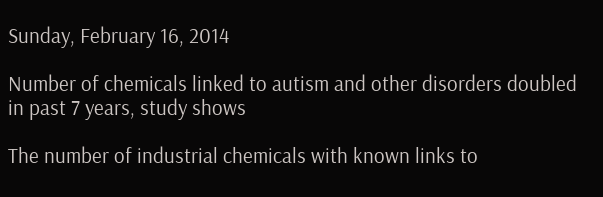Sunday, February 16, 2014

Number of chemicals linked to autism and other disorders doubled in past 7 years, study shows

The number of industrial chemicals with known links to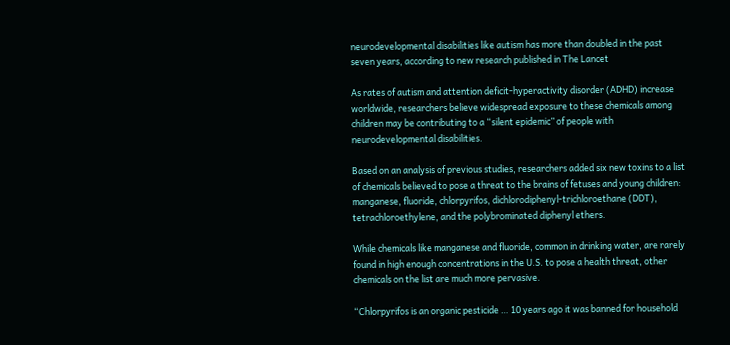neurodevelopmental disabilities like autism has more than doubled in the past seven years, according to new research published in The Lancet

As rates of autism and attention deficit-hyperactivity disorder (ADHD) increase worldwide, researchers believe widespread exposure to these chemicals among children may be contributing to a “silent epidemic” of people with neurodevelopmental disabilities.

Based on an analysis of previous studies, researchers added six new toxins to a list of chemicals believed to pose a threat to the brains of fetuses and young children: manganese, fluoride, chlorpyrifos, dichlorodiphenyl-trichloroethane (DDT), tetrachloroethylene, and the polybrominated diphenyl ethers.

While chemicals like manganese and fluoride, common in drinking water, are rarely found in high enough concentrations in the U.S. to pose a health threat, other chemicals on the list are much more pervasive.

“Chlorpyrifos is an organic pesticide … 10 years ago it was banned for household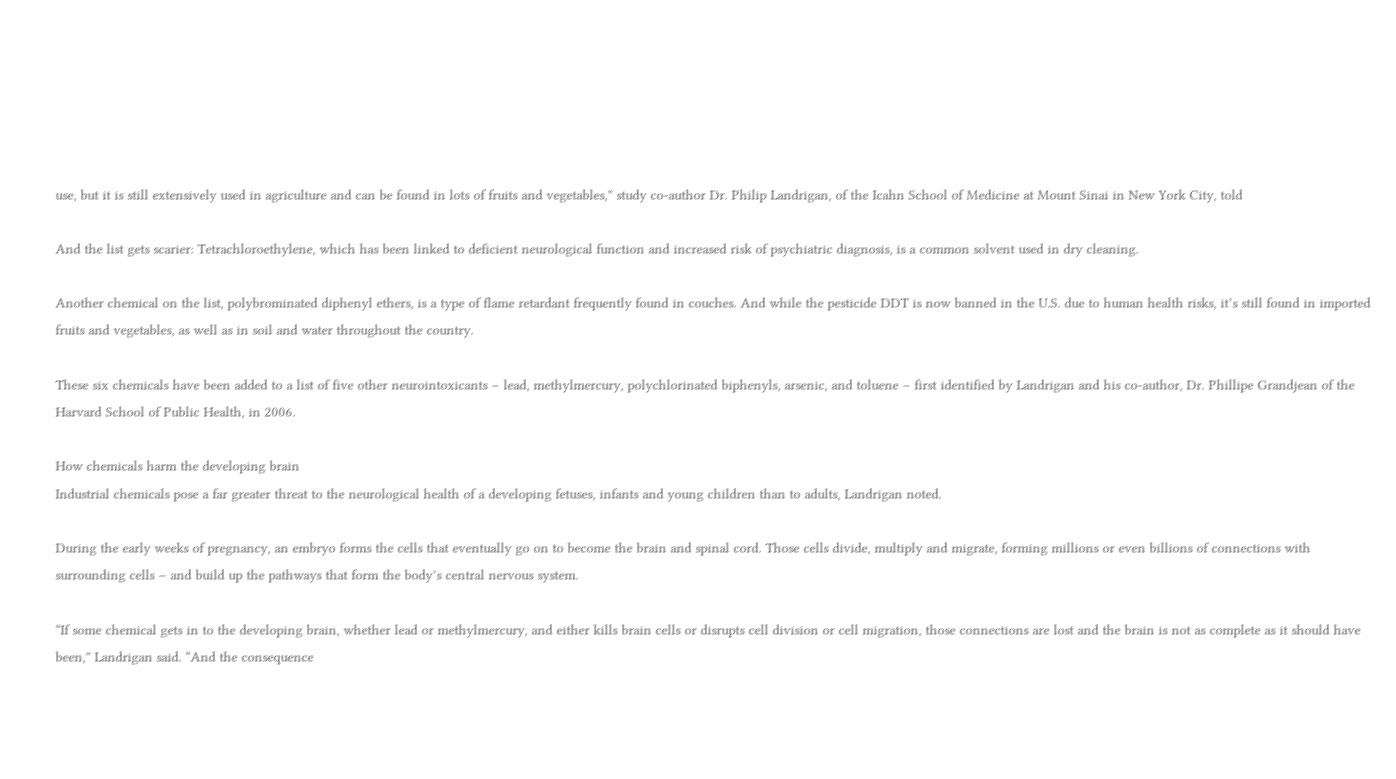use, but it is still extensively used in agriculture and can be found in lots of fruits and vegetables,” study co-author Dr. Philip Landrigan, of the Icahn School of Medicine at Mount Sinai in New York City, told

And the list gets scarier: Tetrachloroethylene, which has been linked to deficient neurological function and increased risk of psychiatric diagnosis, is a common solvent used in dry cleaning.

Another chemical on the list, polybrominated diphenyl ethers, is a type of flame retardant frequently found in couches. And while the pesticide DDT is now banned in the U.S. due to human health risks, it’s still found in imported fruits and vegetables, as well as in soil and water throughout the country.

These six chemicals have been added to a list of five other neurointoxicants – lead, methylmercury, polychlorinated biphenyls, arsenic, and toluene – first identified by Landrigan and his co-author, Dr. Phillipe Grandjean of the Harvard School of Public Health, in 2006.

How chemicals harm the developing brain
Industrial chemicals pose a far greater threat to the neurological health of a developing fetuses, infants and young children than to adults, Landrigan noted.

During the early weeks of pregnancy, an embryo forms the cells that eventually go on to become the brain and spinal cord. Those cells divide, multiply and migrate, forming millions or even billions of connections with surrounding cells – and build up the pathways that form the body’s central nervous system.

“If some chemical gets in to the developing brain, whether lead or methylmercury, and either kills brain cells or disrupts cell division or cell migration, those connections are lost and the brain is not as complete as it should have been,” Landrigan said. “And the consequence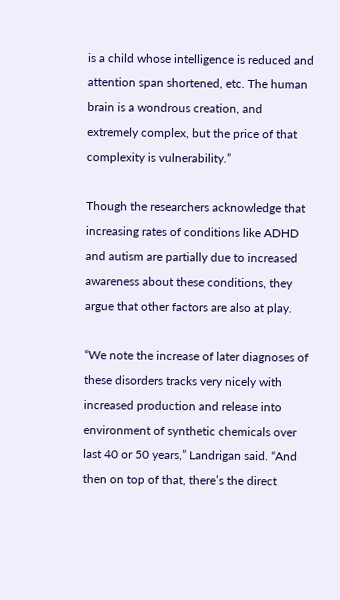is a child whose intelligence is reduced and attention span shortened, etc. The human brain is a wondrous creation, and extremely complex, but the price of that complexity is vulnerability.”

Though the researchers acknowledge that increasing rates of conditions like ADHD and autism are partially due to increased awareness about these conditions, they argue that other factors are also at play.

“We note the increase of later diagnoses of these disorders tracks very nicely with increased production and release into environment of synthetic chemicals over last 40 or 50 years,” Landrigan said. “And then on top of that, there’s the direct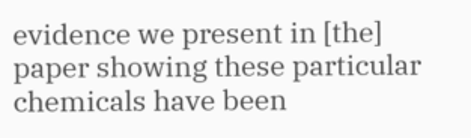evidence we present in [the] paper showing these particular chemicals have been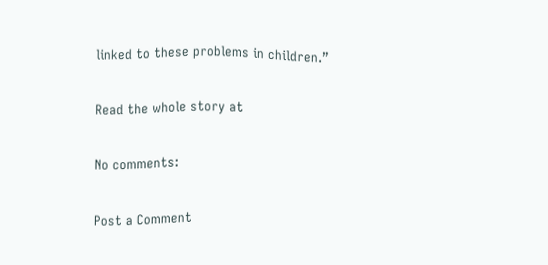linked to these problems in children.”

Read the whole story at

No comments:

Post a Comment